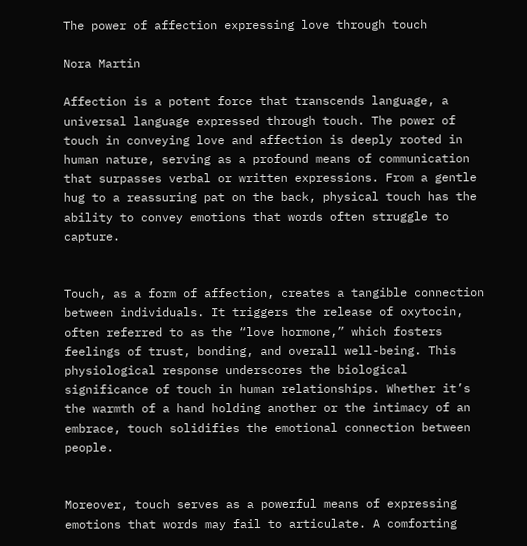The power of affection expressing love through touch

Nora Martin

Affection is a potent force that transcends language, a universal language expressed through touch. The power of touch in conveying love and affection is deeply rooted in human nature, serving as a profound means of communication that surpasses verbal or written expressions. From a gentle hug to a reassuring pat on the back, physical touch has the ability to convey emotions that words often struggle to capture.


Touch, as a form of affection, creates a tangible connection between individuals. It triggers the release of oxytocin, often referred to as the “love hormone,” which fosters feelings of trust, bonding, and overall well-being. This physiological response underscores the biological significance of touch in human relationships. Whether it’s the warmth of a hand holding another or the intimacy of an embrace, touch solidifies the emotional connection between people.


Moreover, touch serves as a powerful means of expressing emotions that words may fail to articulate. A comforting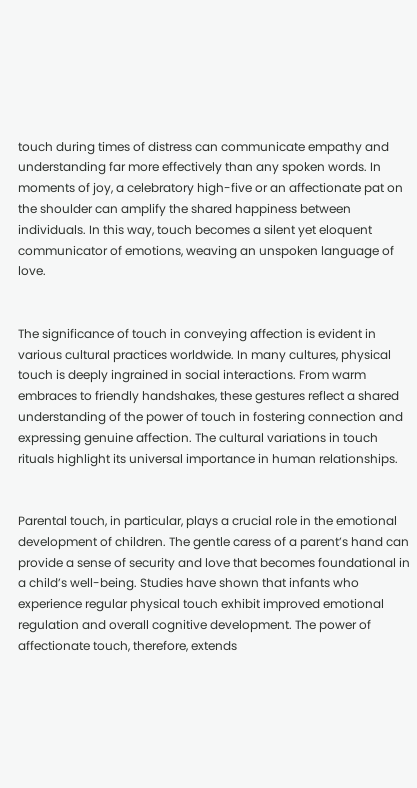touch during times of distress can communicate empathy and understanding far more effectively than any spoken words. In moments of joy, a celebratory high-five or an affectionate pat on the shoulder can amplify the shared happiness between individuals. In this way, touch becomes a silent yet eloquent communicator of emotions, weaving an unspoken language of love.


The significance of touch in conveying affection is evident in various cultural practices worldwide. In many cultures, physical touch is deeply ingrained in social interactions. From warm embraces to friendly handshakes, these gestures reflect a shared understanding of the power of touch in fostering connection and expressing genuine affection. The cultural variations in touch rituals highlight its universal importance in human relationships.


Parental touch, in particular, plays a crucial role in the emotional development of children. The gentle caress of a parent’s hand can provide a sense of security and love that becomes foundational in a child’s well-being. Studies have shown that infants who experience regular physical touch exhibit improved emotional regulation and overall cognitive development. The power of affectionate touch, therefore, extends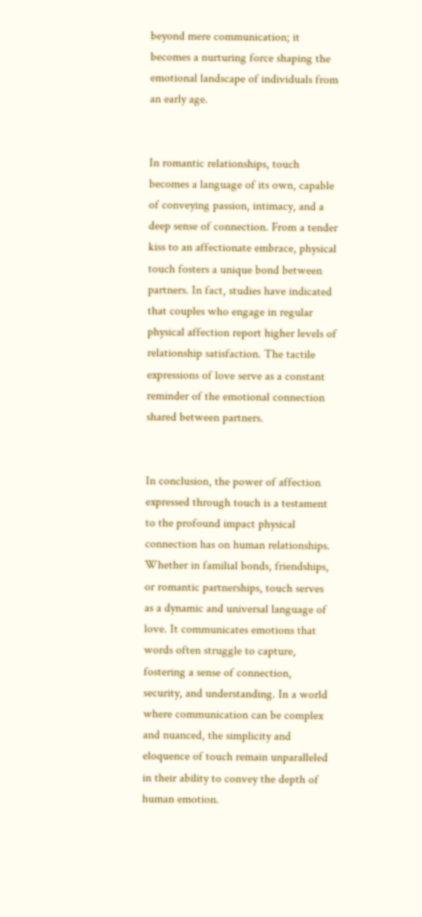beyond mere communication; it becomes a nurturing force shaping the emotional landscape of individuals from an early age.


In romantic relationships, touch becomes a language of its own, capable of conveying passion, intimacy, and a deep sense of connection. From a tender kiss to an affectionate embrace, physical touch fosters a unique bond between partners. In fact, studies have indicated that couples who engage in regular physical affection report higher levels of relationship satisfaction. The tactile expressions of love serve as a constant reminder of the emotional connection shared between partners.


In conclusion, the power of affection expressed through touch is a testament to the profound impact physical connection has on human relationships. Whether in familial bonds, friendships, or romantic partnerships, touch serves as a dynamic and universal language of love. It communicates emotions that words often struggle to capture, fostering a sense of connection, security, and understanding. In a world where communication can be complex and nuanced, the simplicity and eloquence of touch remain unparalleled in their ability to convey the depth of human emotion.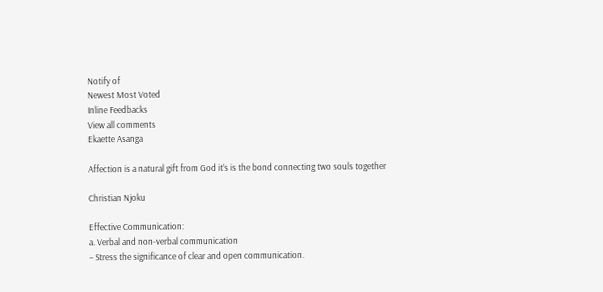Notify of
Newest Most Voted
Inline Feedbacks
View all comments
Ekaette Asanga

Affection is a natural gift from God it’s is the bond connecting two souls together

Christian Njoku

Effective Communication:
a. Verbal and non-verbal communication
– Stress the significance of clear and open communication.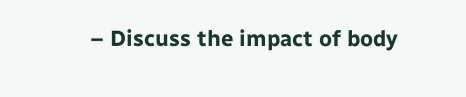– Discuss the impact of body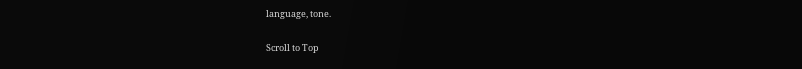language, tone.

Scroll to Top